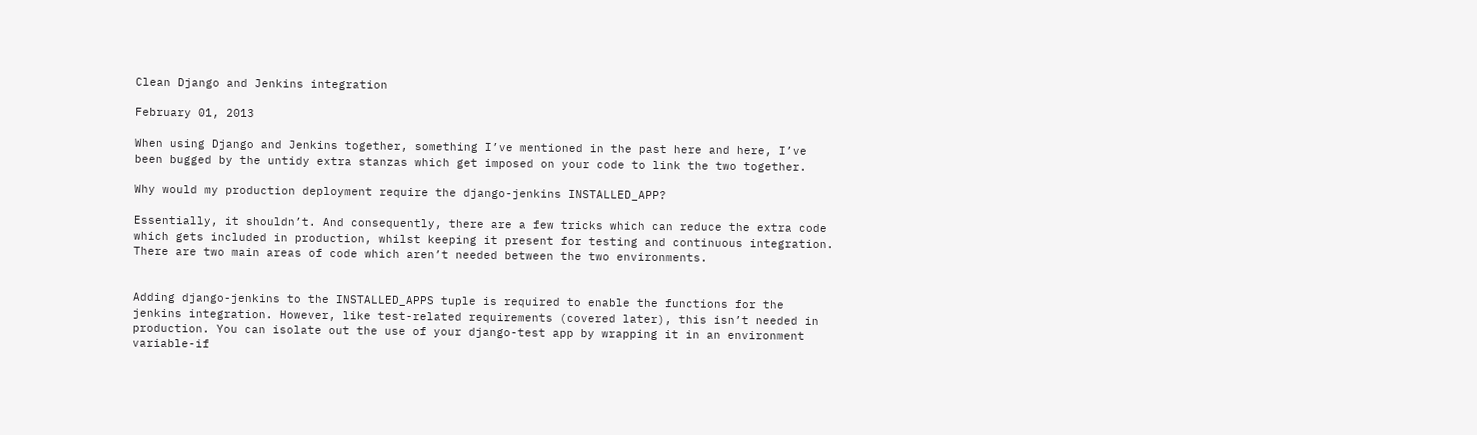Clean Django and Jenkins integration

February 01, 2013

When using Django and Jenkins together, something I’ve mentioned in the past here and here, I’ve been bugged by the untidy extra stanzas which get imposed on your code to link the two together.

Why would my production deployment require the django-jenkins INSTALLED_APP?

Essentially, it shouldn’t. And consequently, there are a few tricks which can reduce the extra code which gets included in production, whilst keeping it present for testing and continuous integration. There are two main areas of code which aren’t needed between the two environments.


Adding django-jenkins to the INSTALLED_APPS tuple is required to enable the functions for the jenkins integration. However, like test-related requirements (covered later), this isn’t needed in production. You can isolate out the use of your django-test app by wrapping it in an environment variable-if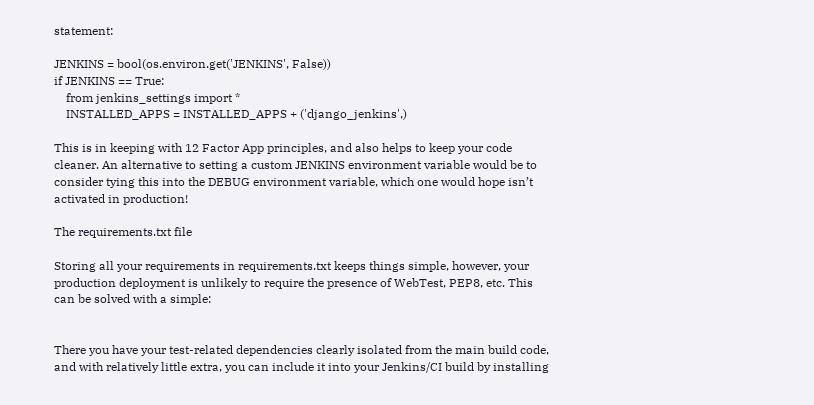statement:

JENKINS = bool(os.environ.get('JENKINS', False))
if JENKINS == True:
    from jenkins_settings import *
    INSTALLED_APPS = INSTALLED_APPS + ('django_jenkins',)

This is in keeping with 12 Factor App principles, and also helps to keep your code cleaner. An alternative to setting a custom JENKINS environment variable would be to consider tying this into the DEBUG environment variable, which one would hope isn’t activated in production!

The requirements.txt file

Storing all your requirements in requirements.txt keeps things simple, however, your production deployment is unlikely to require the presence of WebTest, PEP8, etc. This can be solved with a simple:


There you have your test-related dependencies clearly isolated from the main build code, and with relatively little extra, you can include it into your Jenkins/CI build by installing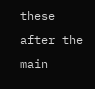these after the main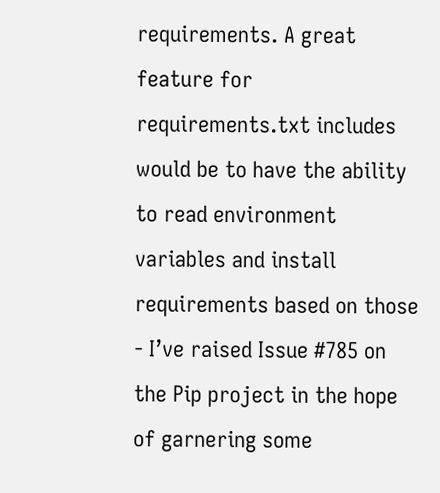requirements. A great feature for requirements.txt includes would be to have the ability to read environment variables and install requirements based on those - I’ve raised Issue #785 on the Pip project in the hope of garnering some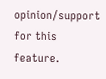opinion/support for this feature.